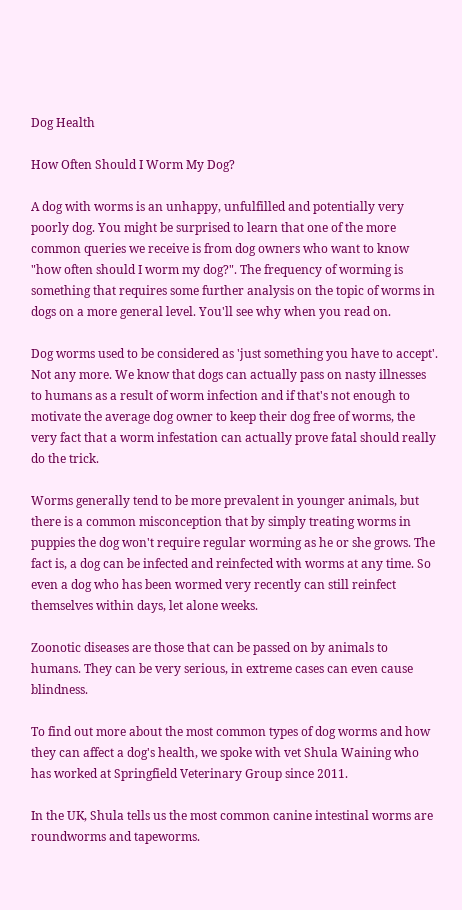Dog Health

How Often Should I Worm My Dog?

A dog with worms is an unhappy, unfulfilled and potentially very poorly dog. You might be surprised to learn that one of the more common queries we receive is from dog owners who want to know "how often should I worm my dog?". The frequency of worming is something that requires some further analysis on the topic of worms in dogs on a more general level. You'll see why when you read on.

Dog worms used to be considered as 'just something you have to accept'. Not any more. We know that dogs can actually pass on nasty illnesses to humans as a result of worm infection and if that's not enough to motivate the average dog owner to keep their dog free of worms, the very fact that a worm infestation can actually prove fatal should really do the trick.

Worms generally tend to be more prevalent in younger animals, but there is a common misconception that by simply treating worms in puppies the dog won't require regular worming as he or she grows. The fact is, a dog can be infected and reinfected with worms at any time. So even a dog who has been wormed very recently can still reinfect themselves within days, let alone weeks.

Zoonotic diseases are those that can be passed on by animals to humans. They can be very serious, in extreme cases can even cause blindness.

To find out more about the most common types of dog worms and how they can affect a dog's health, we spoke with vet Shula Waining who has worked at Springfield Veterinary Group since 2011.

In the UK, Shula tells us the most common canine intestinal worms are roundworms and tapeworms.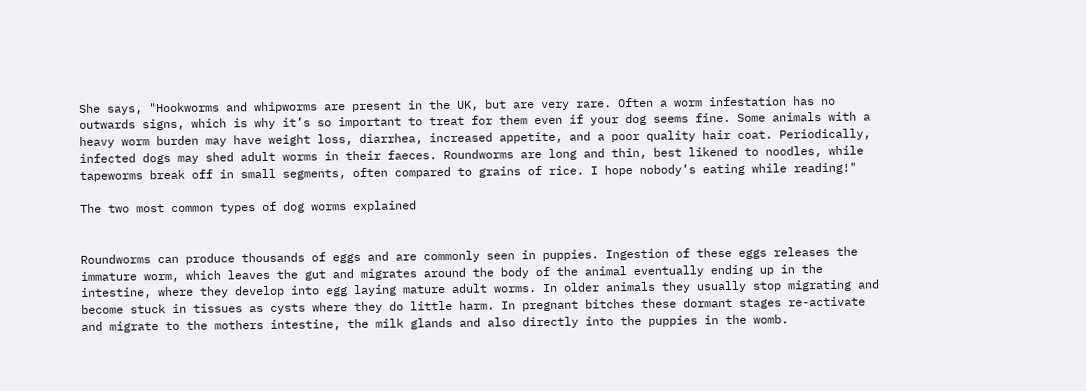She says, "Hookworms and whipworms are present in the UK, but are very rare. Often a worm infestation has no outwards signs, which is why it’s so important to treat for them even if your dog seems fine. Some animals with a heavy worm burden may have weight loss, diarrhea, increased appetite, and a poor quality hair coat. Periodically, infected dogs may shed adult worms in their faeces. Roundworms are long and thin, best likened to noodles, while tapeworms break off in small segments, often compared to grains of rice. I hope nobody’s eating while reading!"

The two most common types of dog worms explained


Roundworms can produce thousands of eggs and are commonly seen in puppies. Ingestion of these eggs releases the immature worm, which leaves the gut and migrates around the body of the animal eventually ending up in the intestine, where they develop into egg laying mature adult worms. In older animals they usually stop migrating and become stuck in tissues as cysts where they do little harm. In pregnant bitches these dormant stages re-activate and migrate to the mothers intestine, the milk glands and also directly into the puppies in the womb.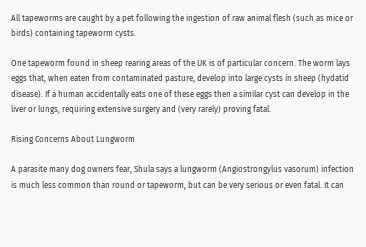All tapeworms are caught by a pet following the ingestion of raw animal flesh (such as mice or birds) containing tapeworm cysts.

One tapeworm found in sheep rearing areas of the UK is of particular concern. The worm lays eggs that, when eaten from contaminated pasture, develop into large cysts in sheep (hydatid disease). If a human accidentally eats one of these eggs then a similar cyst can develop in the liver or lungs, requiring extensive surgery and (very rarely) proving fatal.

Rising Concerns About Lungworm

A parasite many dog owners fear, Shula says a lungworm (Angiostrongylus vasorum) infection is much less common than round or tapeworm, but can be very serious or even fatal. It can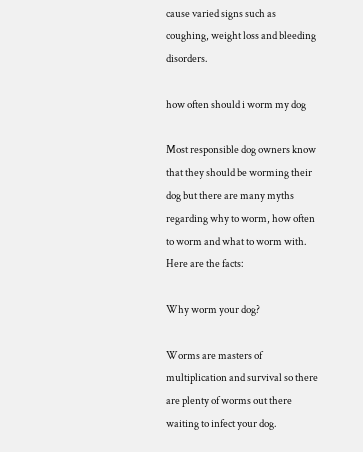cause varied signs such as coughing, weight loss and bleeding disorders.

how often should i worm my dog

Most responsible dog owners know that they should be worming their dog but there are many myths regarding why to worm, how often to worm and what to worm with. Here are the facts:

Why worm your dog?

Worms are masters of multiplication and survival so there are plenty of worms out there waiting to infect your dog.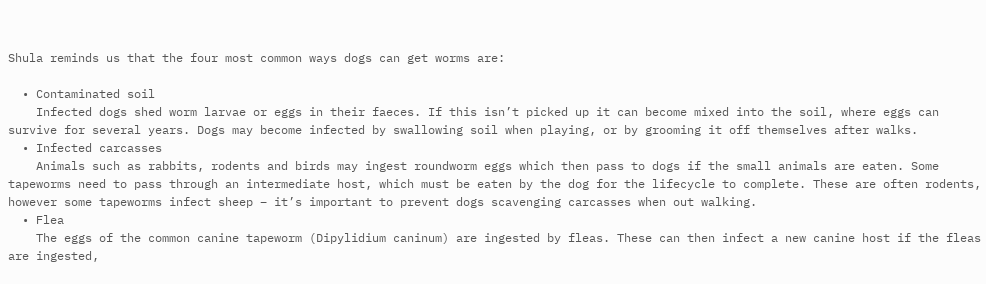Shula reminds us that the four most common ways dogs can get worms are:

  • Contaminated soil
    Infected dogs shed worm larvae or eggs in their faeces. If this isn’t picked up it can become mixed into the soil, where eggs can survive for several years. Dogs may become infected by swallowing soil when playing, or by grooming it off themselves after walks.
  • Infected carcasses
    Animals such as rabbits, rodents and birds may ingest roundworm eggs which then pass to dogs if the small animals are eaten. Some tapeworms need to pass through an intermediate host, which must be eaten by the dog for the lifecycle to complete. These are often rodents, however some tapeworms infect sheep – it’s important to prevent dogs scavenging carcasses when out walking.
  • Flea
    The eggs of the common canine tapeworm (Dipylidium caninum) are ingested by fleas. These can then infect a new canine host if the fleas are ingested,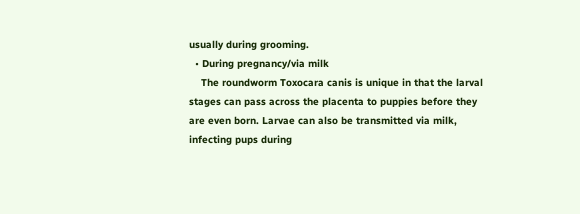usually during grooming.
  • During pregnancy/via milk
    The roundworm Toxocara canis is unique in that the larval stages can pass across the placenta to puppies before they are even born. Larvae can also be transmitted via milk, infecting pups during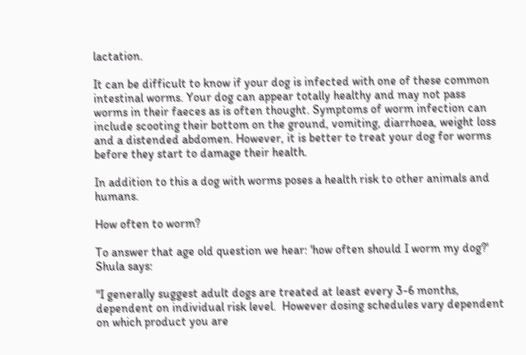lactation.

It can be difficult to know if your dog is infected with one of these common intestinal worms. Your dog can appear totally healthy and may not pass worms in their faeces as is often thought. Symptoms of worm infection can include scooting their bottom on the ground, vomiting, diarrhoea, weight loss and a distended abdomen. However, it is better to treat your dog for worms before they start to damage their health.

In addition to this a dog with worms poses a health risk to other animals and humans.

How often to worm?

To answer that age old question we hear: 'how often should I worm my dog?' Shula says:

"I generally suggest adult dogs are treated at least every 3-6 months, dependent on individual risk level.  However dosing schedules vary dependent on which product you are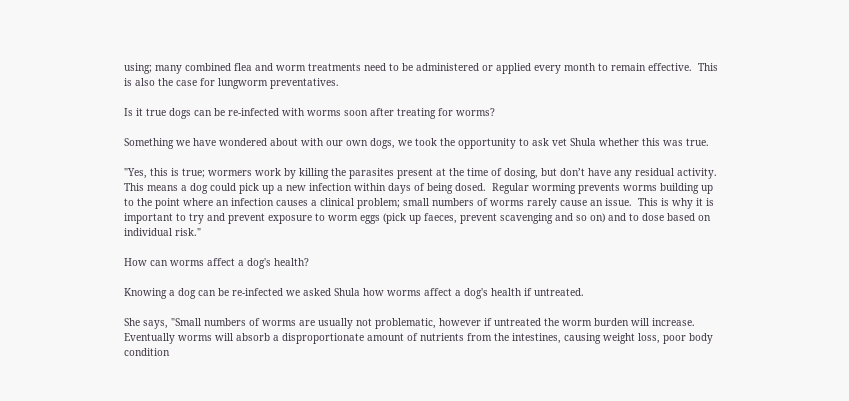using; many combined flea and worm treatments need to be administered or applied every month to remain effective.  This is also the case for lungworm preventatives.

Is it true dogs can be re-infected with worms soon after treating for worms?

Something we have wondered about with our own dogs, we took the opportunity to ask vet Shula whether this was true.

"Yes, this is true; wormers work by killing the parasites present at the time of dosing, but don’t have any residual activity.  This means a dog could pick up a new infection within days of being dosed.  Regular worming prevents worms building up to the point where an infection causes a clinical problem; small numbers of worms rarely cause an issue.  This is why it is important to try and prevent exposure to worm eggs (pick up faeces, prevent scavenging and so on) and to dose based on individual risk."

How can worms affect a dog's health?

Knowing a dog can be re-infected we asked Shula how worms affect a dog's health if untreated.

She says, "Small numbers of worms are usually not problematic, however if untreated the worm burden will increase.  Eventually worms will absorb a disproportionate amount of nutrients from the intestines, causing weight loss, poor body condition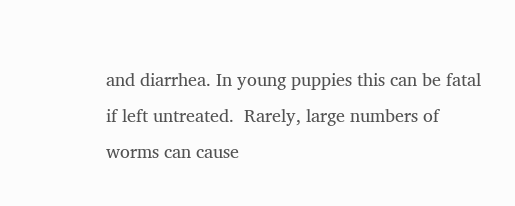and diarrhea. In young puppies this can be fatal if left untreated.  Rarely, large numbers of worms can cause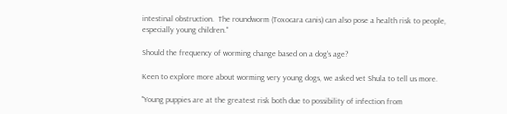intestinal obstruction.  The roundworm (Toxocara canis) can also pose a health risk to people, especially young children."

Should the frequency of worming change based on a dog's age?

Keen to explore more about worming very young dogs, we asked vet Shula to tell us more.

"Young puppies are at the greatest risk both due to possibility of infection from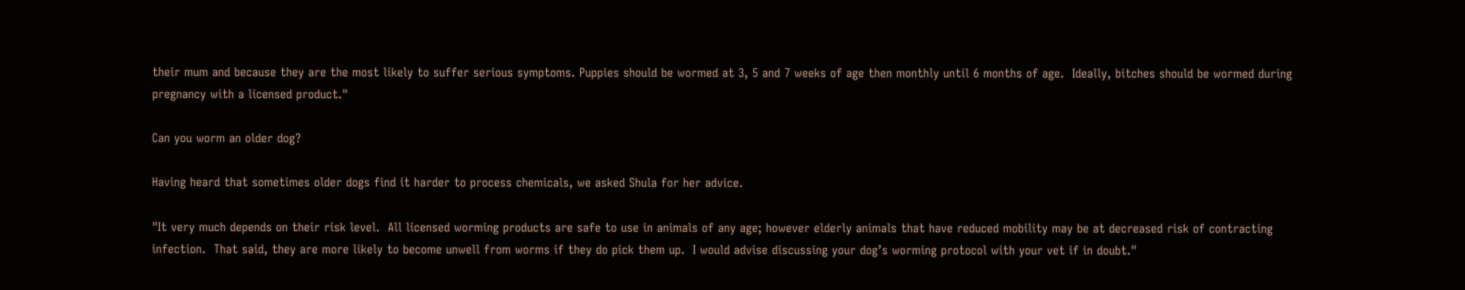their mum and because they are the most likely to suffer serious symptoms. Puppies should be wormed at 3, 5 and 7 weeks of age then monthly until 6 months of age.  Ideally, bitches should be wormed during pregnancy with a licensed product."

Can you worm an older dog?

Having heard that sometimes older dogs find it harder to process chemicals, we asked Shula for her advice.

"It very much depends on their risk level.  All licensed worming products are safe to use in animals of any age; however elderly animals that have reduced mobility may be at decreased risk of contracting infection.  That said, they are more likely to become unwell from worms if they do pick them up.  I would advise discussing your dog’s worming protocol with your vet if in doubt."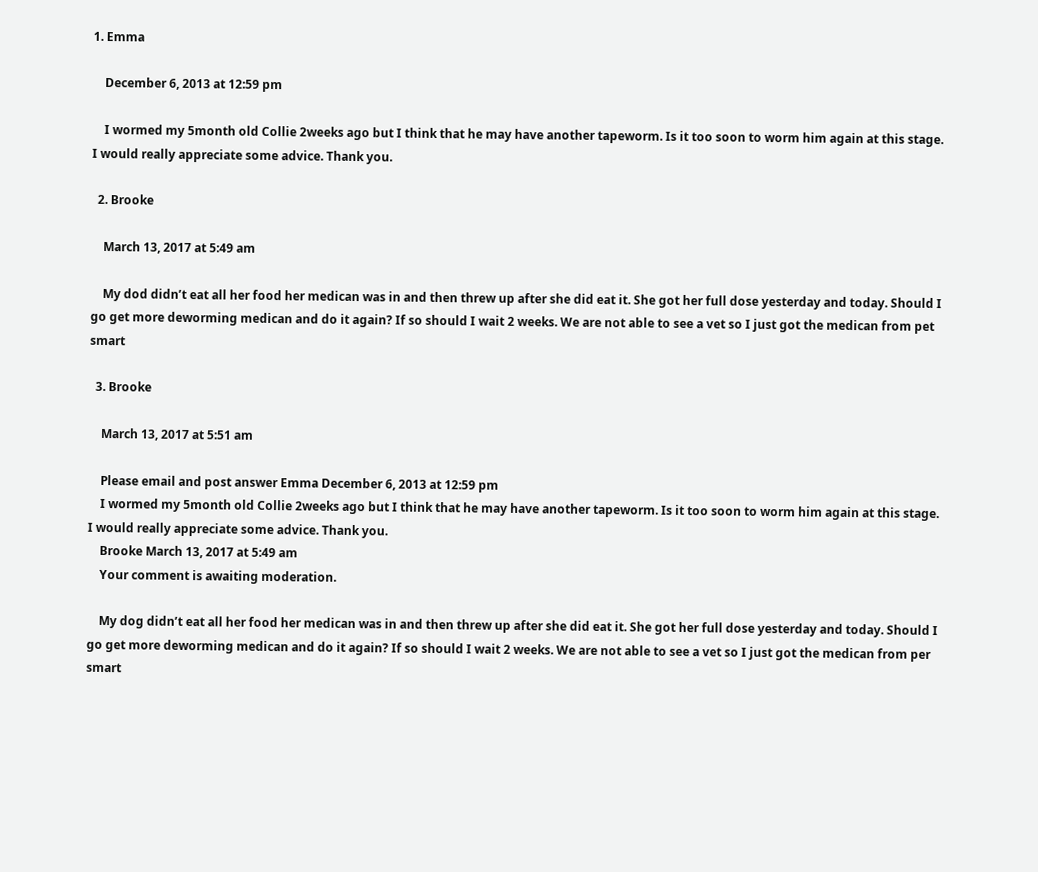1. Emma

    December 6, 2013 at 12:59 pm

    I wormed my 5month old Collie 2weeks ago but I think that he may have another tapeworm. Is it too soon to worm him again at this stage. I would really appreciate some advice. Thank you.

  2. Brooke

    March 13, 2017 at 5:49 am

    My dod didn’t eat all her food her medican was in and then threw up after she did eat it. She got her full dose yesterday and today. Should I go get more deworming medican and do it again? If so should I wait 2 weeks. We are not able to see a vet so I just got the medican from pet smart

  3. Brooke

    March 13, 2017 at 5:51 am

    Please email and post answer Emma December 6, 2013 at 12:59 pm
    I wormed my 5month old Collie 2weeks ago but I think that he may have another tapeworm. Is it too soon to worm him again at this stage. I would really appreciate some advice. Thank you.
    Brooke March 13, 2017 at 5:49 am
    Your comment is awaiting moderation.

    My dog didn’t eat all her food her medican was in and then threw up after she did eat it. She got her full dose yesterday and today. Should I go get more deworming medican and do it again? If so should I wait 2 weeks. We are not able to see a vet so I just got the medican from per smart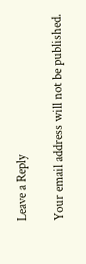Leave a Reply

Your email address will not be published.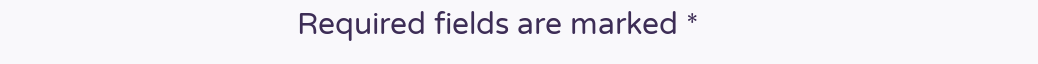Required fields are marked *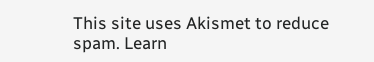This site uses Akismet to reduce spam. Learn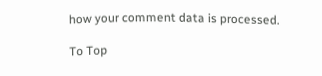how your comment data is processed.

To Top